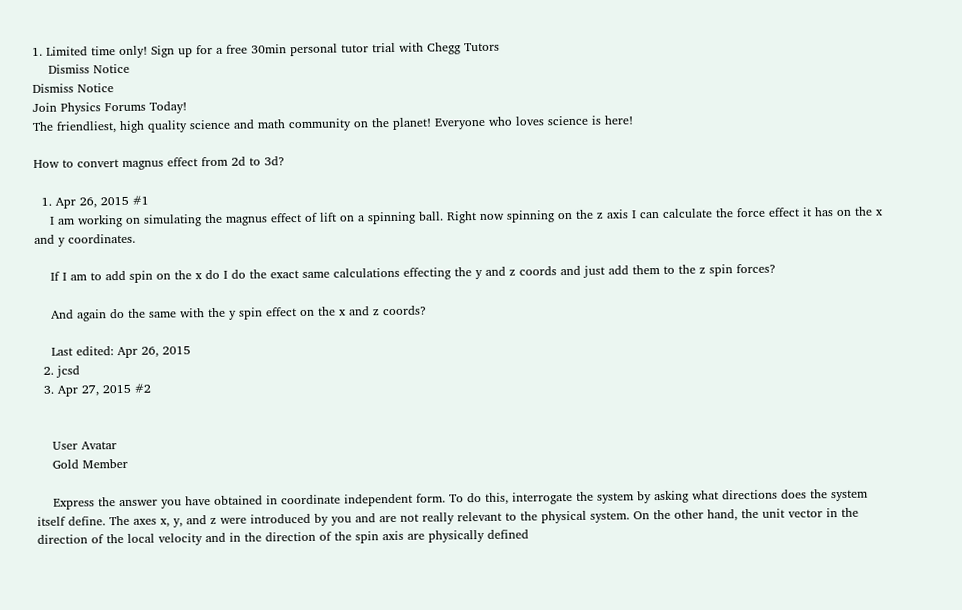1. Limited time only! Sign up for a free 30min personal tutor trial with Chegg Tutors
    Dismiss Notice
Dismiss Notice
Join Physics Forums Today!
The friendliest, high quality science and math community on the planet! Everyone who loves science is here!

How to convert magnus effect from 2d to 3d?

  1. Apr 26, 2015 #1
    I am working on simulating the magnus effect of lift on a spinning ball. Right now spinning on the z axis I can calculate the force effect it has on the x and y coordinates.

    If I am to add spin on the x do I do the exact same calculations effecting the y and z coords and just add them to the z spin forces?

    And again do the same with the y spin effect on the x and z coords?

    Last edited: Apr 26, 2015
  2. jcsd
  3. Apr 27, 2015 #2


    User Avatar
    Gold Member

    Express the answer you have obtained in coordinate independent form. To do this, interrogate the system by asking what directions does the system itself define. The axes x, y, and z were introduced by you and are not really relevant to the physical system. On the other hand, the unit vector in the direction of the local velocity and in the direction of the spin axis are physically defined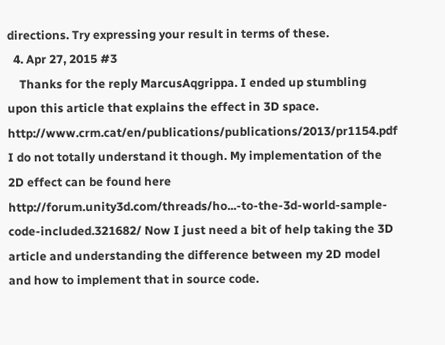directions. Try expressing your result in terms of these.
  4. Apr 27, 2015 #3
    Thanks for the reply MarcusAqgrippa. I ended up stumbling upon this article that explains the effect in 3D space. http://www.crm.cat/en/publications/publications/2013/pr1154.pdf I do not totally understand it though. My implementation of the 2D effect can be found here http://forum.unity3d.com/threads/ho...-to-the-3d-world-sample-code-included.321682/ Now I just need a bit of help taking the 3D article and understanding the difference between my 2D model and how to implement that in source code.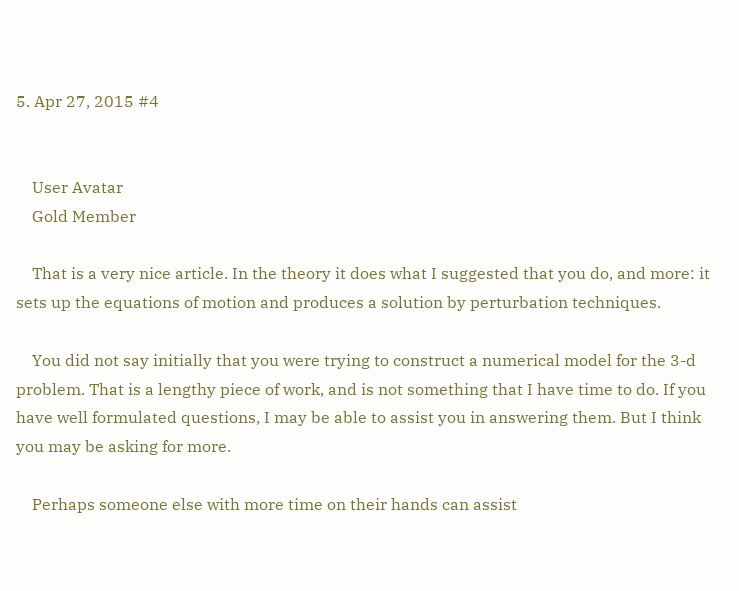5. Apr 27, 2015 #4


    User Avatar
    Gold Member

    That is a very nice article. In the theory it does what I suggested that you do, and more: it sets up the equations of motion and produces a solution by perturbation techniques.

    You did not say initially that you were trying to construct a numerical model for the 3-d problem. That is a lengthy piece of work, and is not something that I have time to do. If you have well formulated questions, I may be able to assist you in answering them. But I think you may be asking for more.

    Perhaps someone else with more time on their hands can assist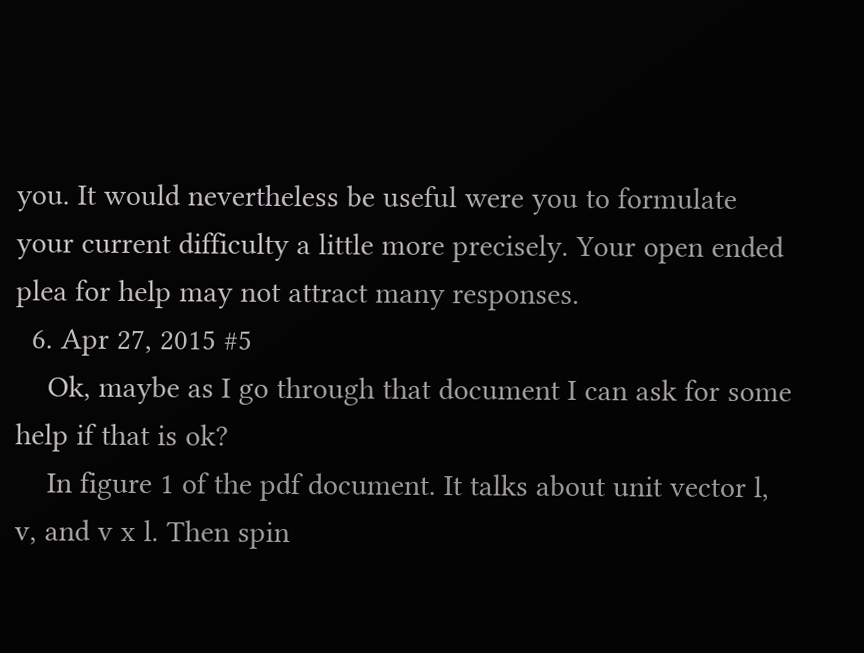you. It would nevertheless be useful were you to formulate your current difficulty a little more precisely. Your open ended plea for help may not attract many responses.
  6. Apr 27, 2015 #5
    Ok, maybe as I go through that document I can ask for some help if that is ok?
    In figure 1 of the pdf document. It talks about unit vector l, v, and v x l. Then spin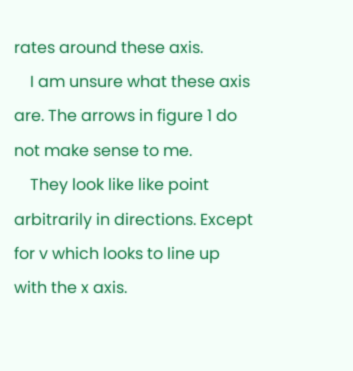rates around these axis.
    I am unsure what these axis are. The arrows in figure 1 do not make sense to me.
    They look like like point arbitrarily in directions. Except for v which looks to line up with the x axis.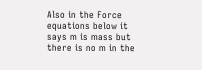Also in the Force equations below it says m is mass but there is no m in the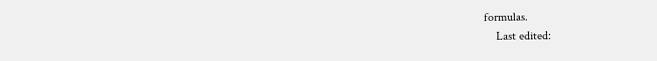formulas.
    Last edited: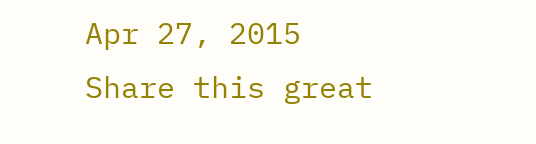Apr 27, 2015
Share this great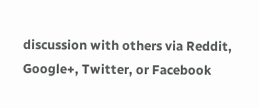discussion with others via Reddit, Google+, Twitter, or Facebook